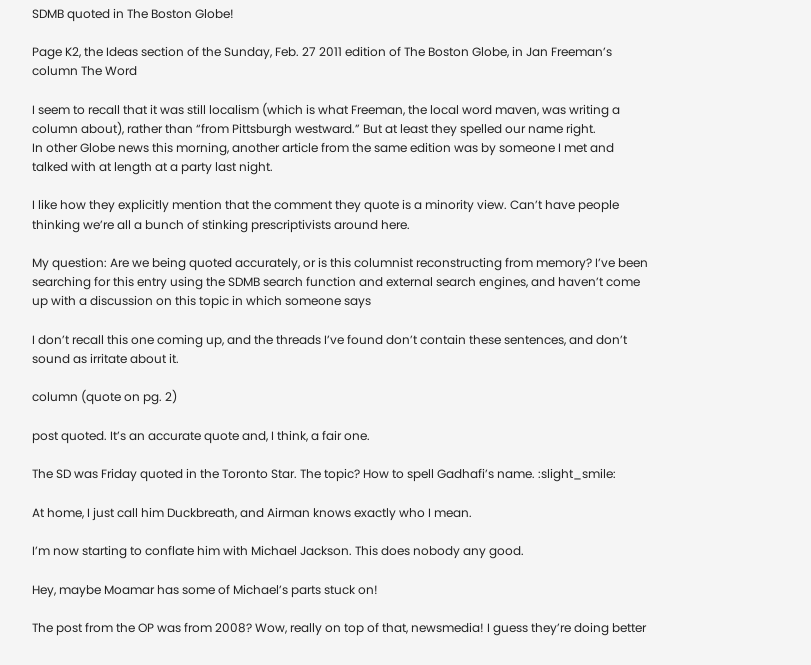SDMB quoted in The Boston Globe!

Page K2, the Ideas section of the Sunday, Feb. 27 2011 edition of The Boston Globe, in Jan Freeman’s column The Word

I seem to recall that it was still localism (which is what Freeman, the local word maven, was writing a column about), rather than “from Pittsburgh westward.” But at least they spelled our name right.
In other Globe news this morning, another article from the same edition was by someone I met and talked with at length at a party last night.

I like how they explicitly mention that the comment they quote is a minority view. Can’t have people thinking we’re all a bunch of stinking prescriptivists around here.

My question: Are we being quoted accurately, or is this columnist reconstructing from memory? I’ve been searching for this entry using the SDMB search function and external search engines, and haven’t come up with a discussion on this topic in which someone says

I don’t recall this one coming up, and the threads I’ve found don’t contain these sentences, and don’t sound as irritate about it.

column (quote on pg. 2)

post quoted. It’s an accurate quote and, I think, a fair one.

The SD was Friday quoted in the Toronto Star. The topic? How to spell Gadhafi’s name. :slight_smile:

At home, I just call him Duckbreath, and Airman knows exactly who I mean.

I’m now starting to conflate him with Michael Jackson. This does nobody any good.

Hey, maybe Moamar has some of Michael’s parts stuck on!

The post from the OP was from 2008? Wow, really on top of that, newsmedia! I guess they’re doing better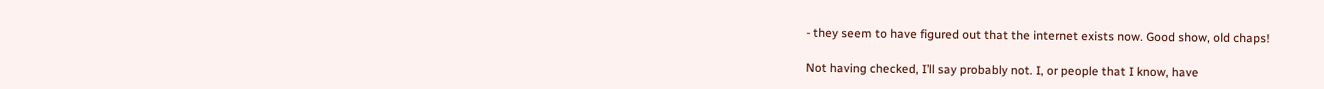- they seem to have figured out that the internet exists now. Good show, old chaps!

Not having checked, I’ll say probably not. I, or people that I know, have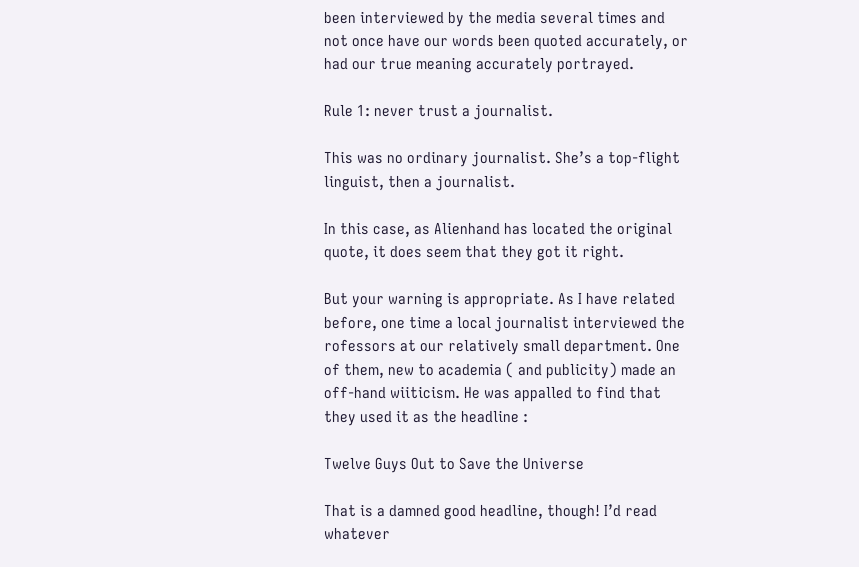been interviewed by the media several times and not once have our words been quoted accurately, or had our true meaning accurately portrayed.

Rule 1: never trust a journalist.

This was no ordinary journalist. She’s a top-flight linguist, then a journalist.

In this case, as Alienhand has located the original quote, it does seem that they got it right.

But your warning is appropriate. As I have related before, one time a local journalist interviewed the rofessors at our relatively small department. One of them, new to academia ( and publicity) made an off-hand wiiticism. He was appalled to find that they used it as the headline :

Twelve Guys Out to Save the Universe

That is a damned good headline, though! I’d read whatever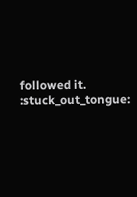followed it. :stuck_out_tongue: